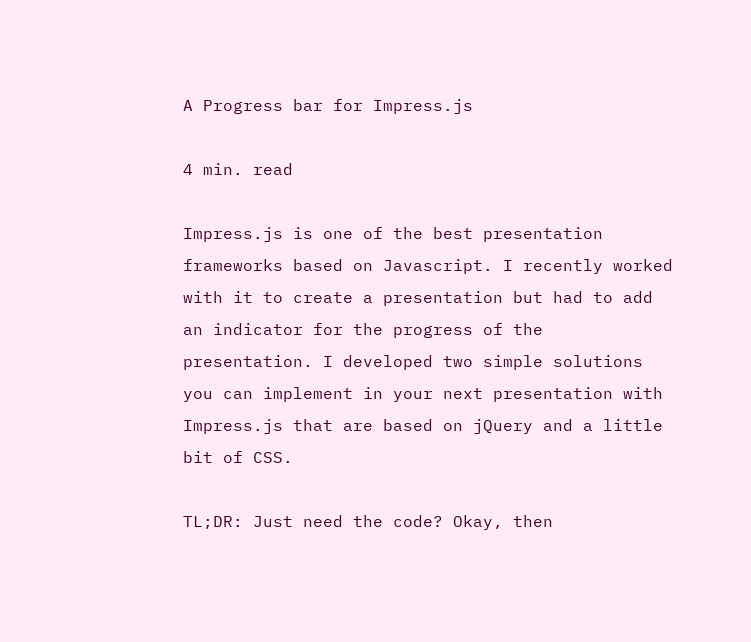A Progress bar for Impress.js

4 min. read

Impress.js is one of the best presentation frameworks based on Javascript. I recently worked with it to create a presentation but had to add an indicator for the progress of the presentation. I developed two simple solutions you can implement in your next presentation with Impress.js that are based on jQuery and a little bit of CSS.

TL;DR: Just need the code? Okay, then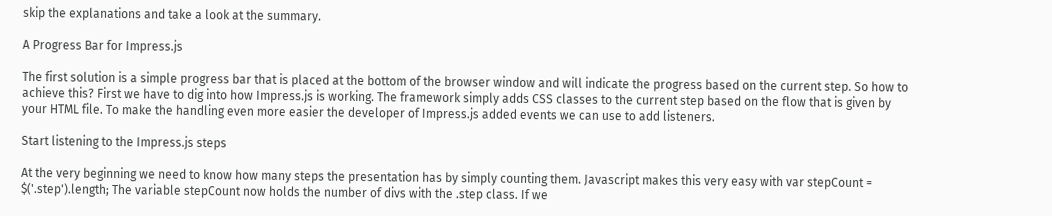skip the explanations and take a look at the summary.

A Progress Bar for Impress.js

The first solution is a simple progress bar that is placed at the bottom of the browser window and will indicate the progress based on the current step. So how to achieve this? First we have to dig into how Impress.js is working. The framework simply adds CSS classes to the current step based on the flow that is given by your HTML file. To make the handling even more easier the developer of Impress.js added events we can use to add listeners.

Start listening to the Impress.js steps

At the very beginning we need to know how many steps the presentation has by simply counting them. Javascript makes this very easy with var stepCount = $('.step').length; The variable stepCount now holds the number of divs with the .step class. If we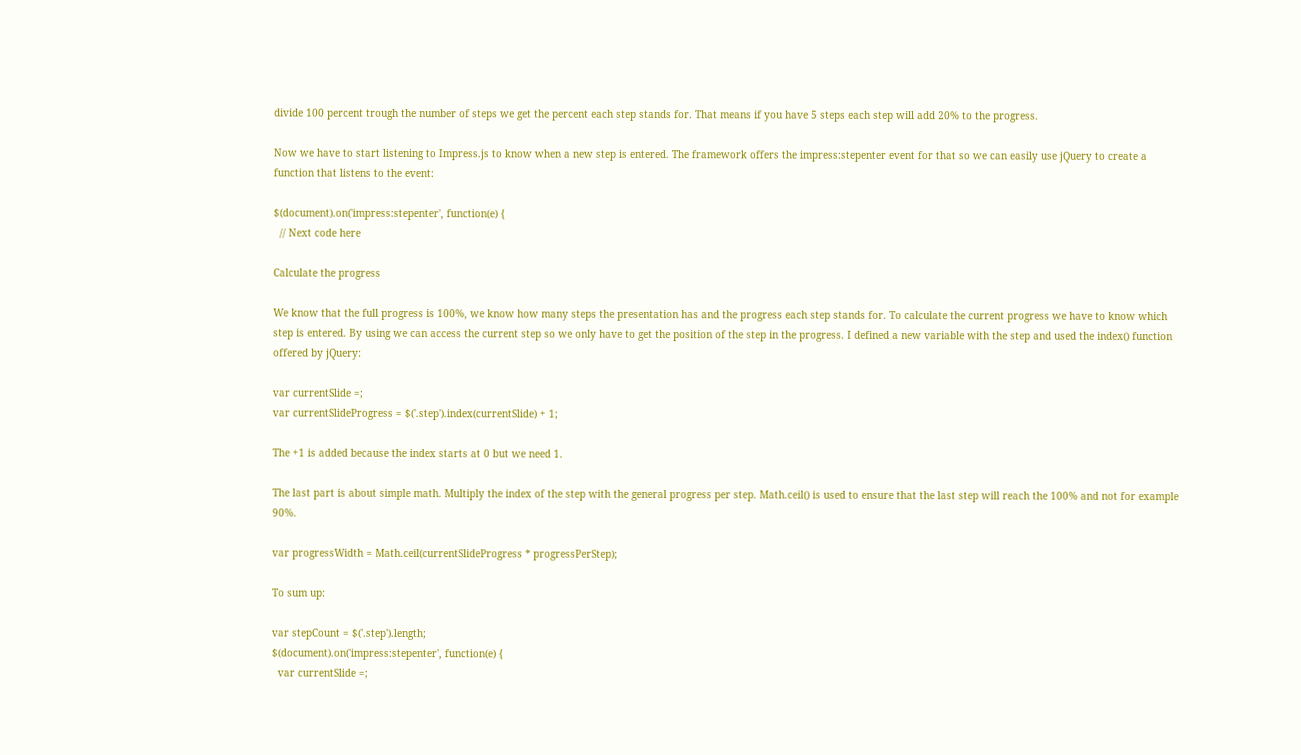divide 100 percent trough the number of steps we get the percent each step stands for. That means if you have 5 steps each step will add 20% to the progress.

Now we have to start listening to Impress.js to know when a new step is entered. The framework offers the impress:stepenter event for that so we can easily use jQuery to create a function that listens to the event:

$(document).on('impress:stepenter', function(e) {
  // Next code here

Calculate the progress

We know that the full progress is 100%, we know how many steps the presentation has and the progress each step stands for. To calculate the current progress we have to know which step is entered. By using we can access the current step so we only have to get the position of the step in the progress. I defined a new variable with the step and used the index() function offered by jQuery:

var currentSlide =;
var currentSlideProgress = $('.step').index(currentSlide) + 1;

The +1 is added because the index starts at 0 but we need 1.

The last part is about simple math. Multiply the index of the step with the general progress per step. Math.ceil() is used to ensure that the last step will reach the 100% and not for example 90%.

var progressWidth = Math.ceil(currentSlideProgress * progressPerStep);

To sum up:

var stepCount = $('.step').length;
$(document).on('impress:stepenter', function(e) {
  var currentSlide =;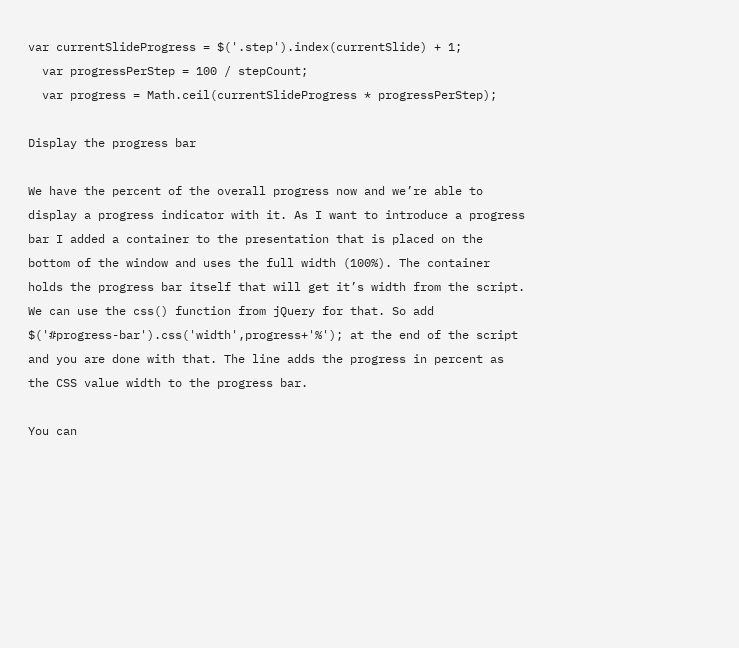var currentSlideProgress = $('.step').index(currentSlide) + 1;
  var progressPerStep = 100 / stepCount;
  var progress = Math.ceil(currentSlideProgress * progressPerStep);

Display the progress bar

We have the percent of the overall progress now and we’re able to display a progress indicator with it. As I want to introduce a progress bar I added a container to the presentation that is placed on the bottom of the window and uses the full width (100%). The container holds the progress bar itself that will get it’s width from the script. We can use the css() function from jQuery for that. So add $('#progress-bar').css('width',progress+'%'); at the end of the script and you are done with that. The line adds the progress in percent as the CSS value width to the progress bar.

You can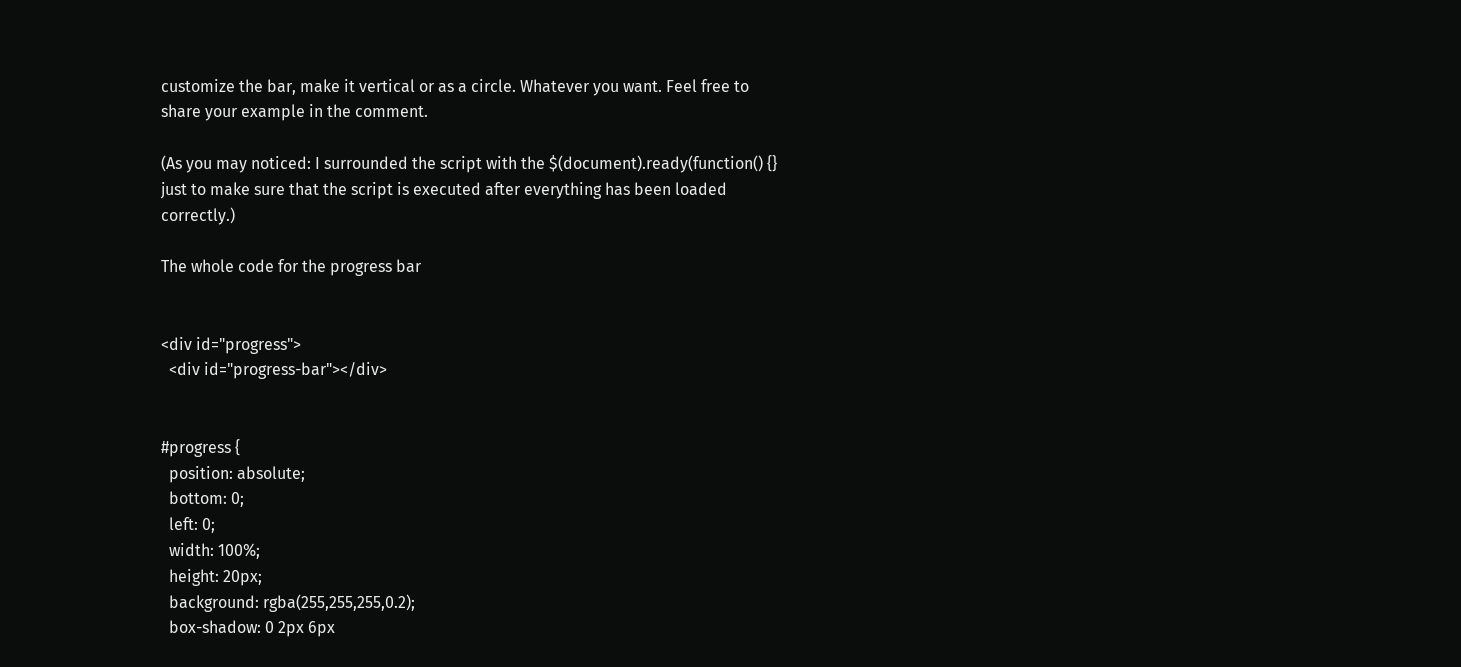customize the bar, make it vertical or as a circle. Whatever you want. Feel free to share your example in the comment.

(As you may noticed: I surrounded the script with the $(document).ready(function() {} just to make sure that the script is executed after everything has been loaded correctly.)

The whole code for the progress bar


<div id="progress">
  <div id="progress-bar"></div>


#progress {
  position: absolute;
  bottom: 0;
  left: 0;
  width: 100%;
  height: 20px;
  background: rgba(255,255,255,0.2);
  box-shadow: 0 2px 6px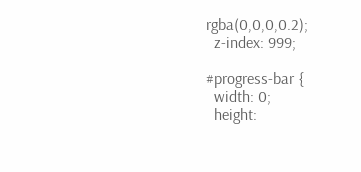rgba(0,0,0,0.2);
  z-index: 999;

#progress-bar {
  width: 0;
  height: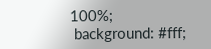100%;
 background: #fff;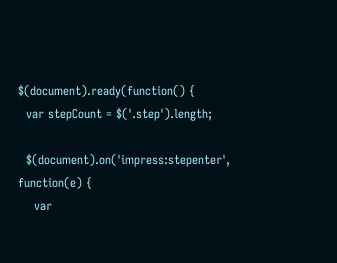$(document).ready(function() {
  var stepCount = $('.step').length;

  $(document).on('impress:stepenter', function(e) {
    var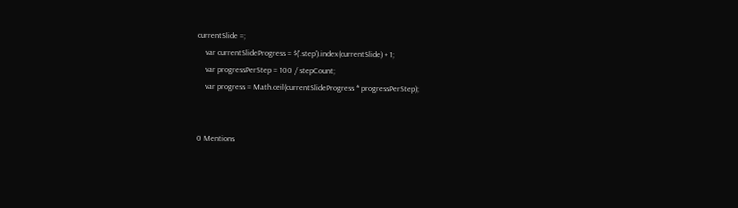currentSlide =;
    var currentSlideProgress = $('.step').index(currentSlide) + 1;
    var progressPerStep = 100 / stepCount;
    var progress = Math.ceil(currentSlideProgress * progressPerStep);


0 Mentions